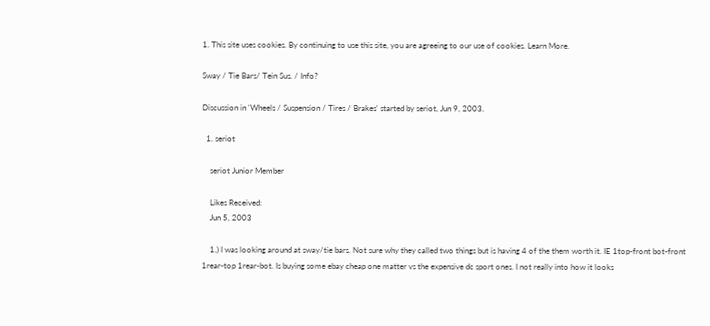1. This site uses cookies. By continuing to use this site, you are agreeing to our use of cookies. Learn More.

Sway / Tie Bars/ Tein Sus. / Info?

Discussion in 'Wheels / Suspension / Tires / Brakes' started by seriot, Jun 9, 2003.

  1. seriot

    seriot Junior Member

    Likes Received:
    Jun 5, 2003

    1.) I was looking around at sway/tie bars. Not sure why they called two things but is having 4 of the them worth it. IE 1top-front bot-front 1rear-top 1rear-bot. Is buying some ebay cheap one matter vs the expensive dc sport ones. I not really into how it looks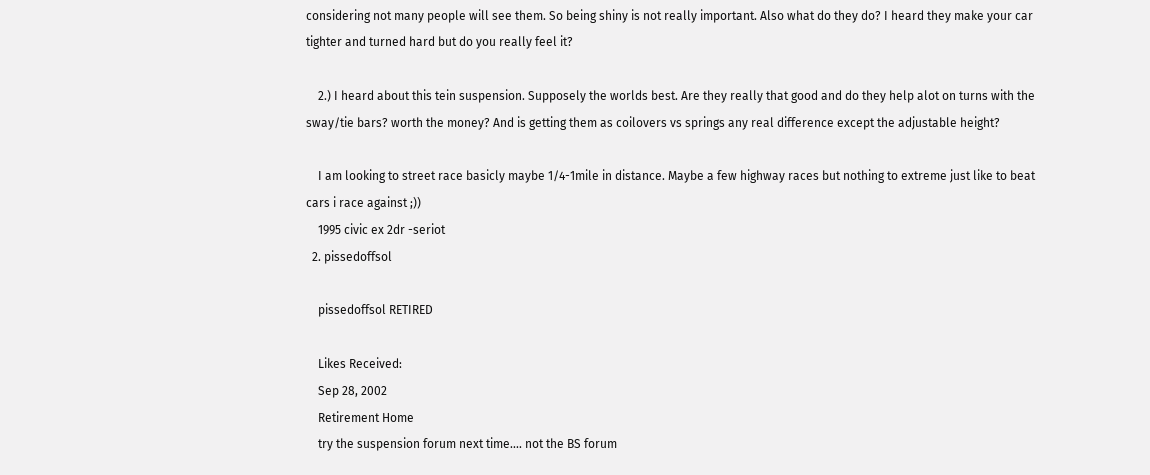considering not many people will see them. So being shiny is not really important. Also what do they do? I heard they make your car tighter and turned hard but do you really feel it?

    2.) I heard about this tein suspension. Supposely the worlds best. Are they really that good and do they help alot on turns with the sway/tie bars? worth the money? And is getting them as coilovers vs springs any real difference except the adjustable height?

    I am looking to street race basicly maybe 1/4-1mile in distance. Maybe a few highway races but nothing to extreme just like to beat cars i race against ;))
    1995 civic ex 2dr -seriot
  2. pissedoffsol

    pissedoffsol RETIRED

    Likes Received:
    Sep 28, 2002
    Retirement Home
    try the suspension forum next time.... not the BS forum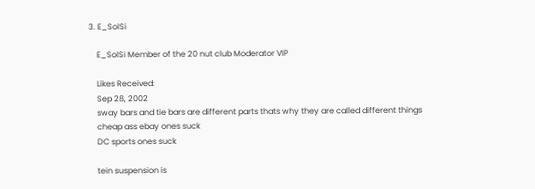3. E_SolSi

    E_SolSi Member of the 20 nut club Moderator VIP

    Likes Received:
    Sep 28, 2002
    sway bars and tie bars are different parts thats why they are called different things
    cheap ass ebay ones suck
    DC sports ones suck

    tein suspension is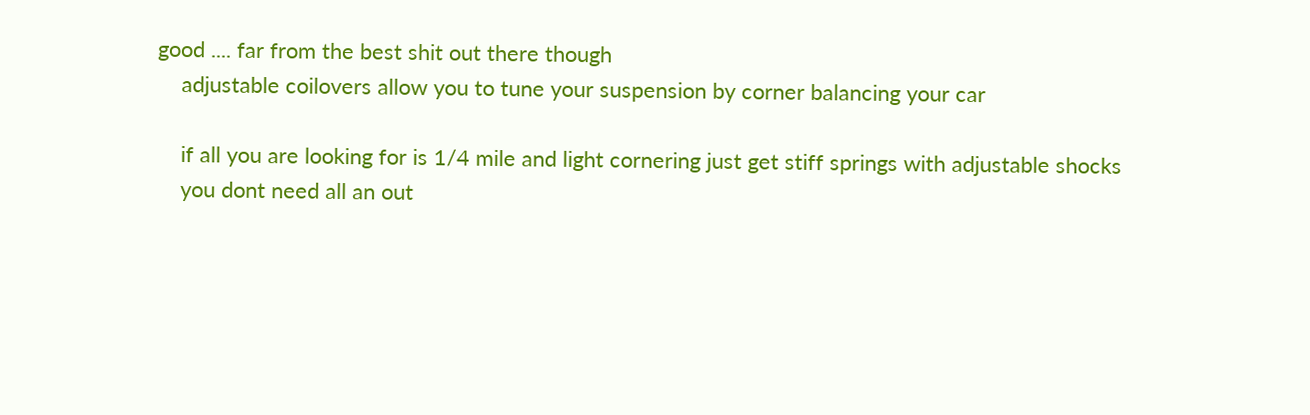good .... far from the best shit out there though
    adjustable coilovers allow you to tune your suspension by corner balancing your car

    if all you are looking for is 1/4 mile and light cornering just get stiff springs with adjustable shocks
    you dont need all an out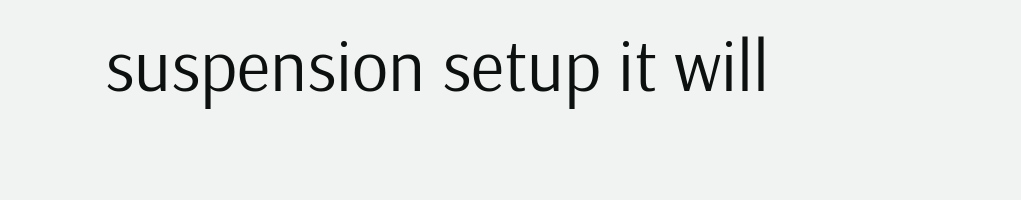suspension setup it will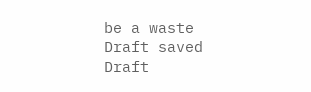be a waste
Draft saved Draft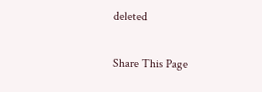deleted

Share This Page